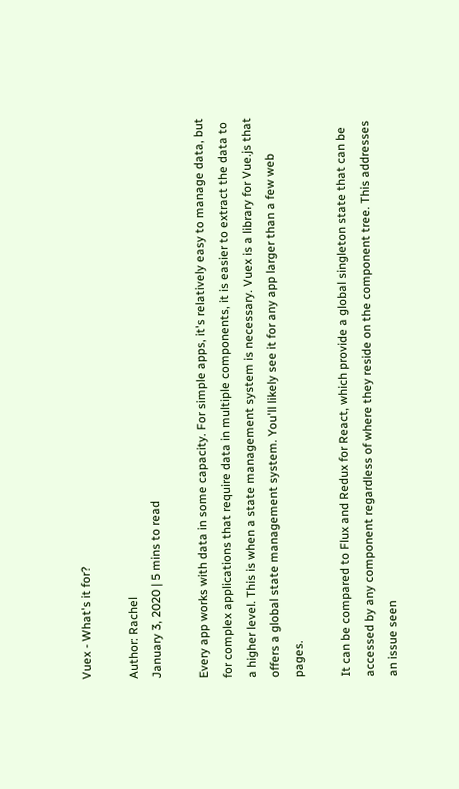Vuex - What's it for?

Author: Rachel
January 3, 2020 | 5 mins to read

Every app works with data in some capacity. For simple apps, it's relatively easy to manage data, but for complex applications that require data in multiple components, it is easier to extract the data to a higher level. This is when a state management system is necessary. Vuex is a library for Vue.js that offers a global state management system. You'll likely see it for any app larger than a few web pages.

It can be compared to Flux and Redux for React, which provide a global singleton state that can be accessed by any component regardless of where they reside on the component tree. This addresses an issue seen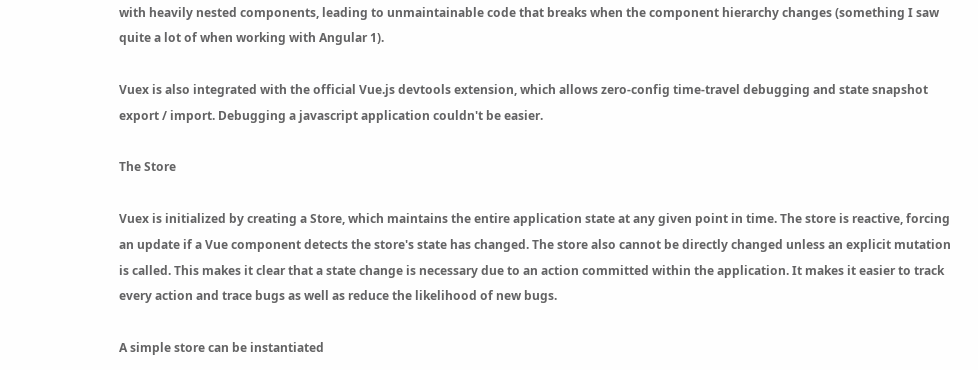with heavily nested components, leading to unmaintainable code that breaks when the component hierarchy changes (something I saw quite a lot of when working with Angular 1).

Vuex is also integrated with the official Vue.js devtools extension, which allows zero-config time-travel debugging and state snapshot export / import. Debugging a javascript application couldn't be easier.

The Store

Vuex is initialized by creating a Store, which maintains the entire application state at any given point in time. The store is reactive, forcing an update if a Vue component detects the store's state has changed. The store also cannot be directly changed unless an explicit mutation is called. This makes it clear that a state change is necessary due to an action committed within the application. It makes it easier to track every action and trace bugs as well as reduce the likelihood of new bugs.

A simple store can be instantiated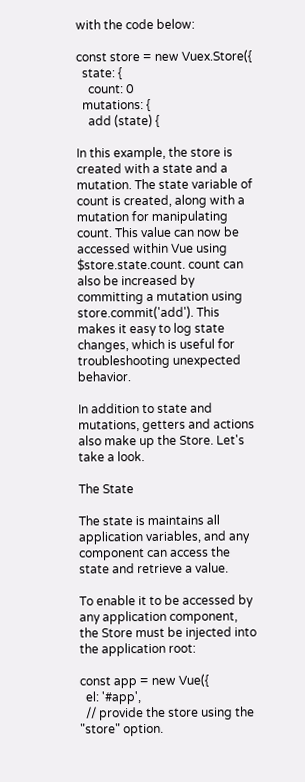with the code below:

const store = new Vuex.Store({
  state: {
    count: 0
  mutations: {
    add (state) {

In this example, the store is created with a state and a mutation. The state variable of count is created, along with a mutation for manipulating count. This value can now be accessed within Vue using $store.state.count. count can also be increased by committing a mutation using store.commit('add'). This makes it easy to log state changes, which is useful for troubleshooting unexpected behavior.

In addition to state and mutations, getters and actions also make up the Store. Let's take a look.

The State

The state is maintains all application variables, and any component can access the state and retrieve a value.

To enable it to be accessed by any application component, the Store must be injected into the application root:

const app = new Vue({
  el: '#app',
  // provide the store using the "store" option.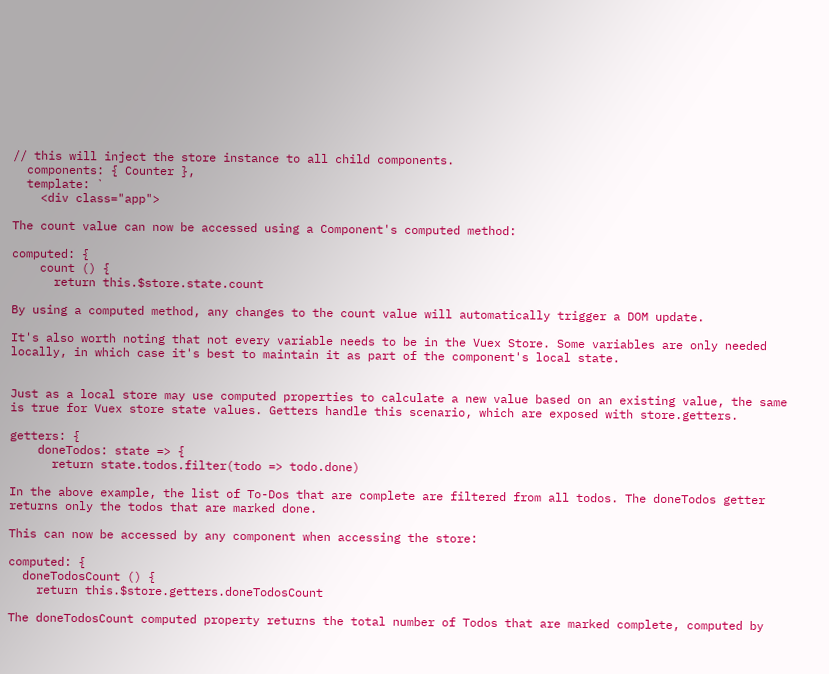// this will inject the store instance to all child components.
  components: { Counter },
  template: `
    <div class="app">

The count value can now be accessed using a Component's computed method:

computed: {
    count () {
      return this.$store.state.count

By using a computed method, any changes to the count value will automatically trigger a DOM update.

It's also worth noting that not every variable needs to be in the Vuex Store. Some variables are only needed locally, in which case it's best to maintain it as part of the component's local state.


Just as a local store may use computed properties to calculate a new value based on an existing value, the same is true for Vuex store state values. Getters handle this scenario, which are exposed with store.getters.

getters: {
    doneTodos: state => {
      return state.todos.filter(todo => todo.done)

In the above example, the list of To-Dos that are complete are filtered from all todos. The doneTodos getter returns only the todos that are marked done.

This can now be accessed by any component when accessing the store:

computed: {
  doneTodosCount () {
    return this.$store.getters.doneTodosCount

The doneTodosCount computed property returns the total number of Todos that are marked complete, computed by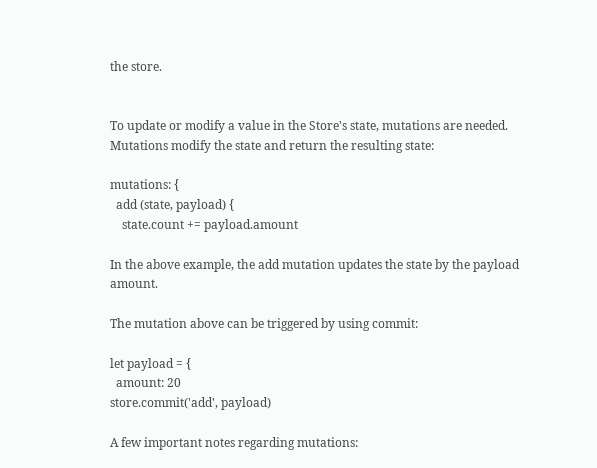the store.


To update or modify a value in the Store's state, mutations are needed. Mutations modify the state and return the resulting state:

mutations: {
  add (state, payload) {
    state.count += payload.amount

In the above example, the add mutation updates the state by the payload amount.

The mutation above can be triggered by using commit:

let payload = {
  amount: 20
store.commit('add', payload)

A few important notes regarding mutations: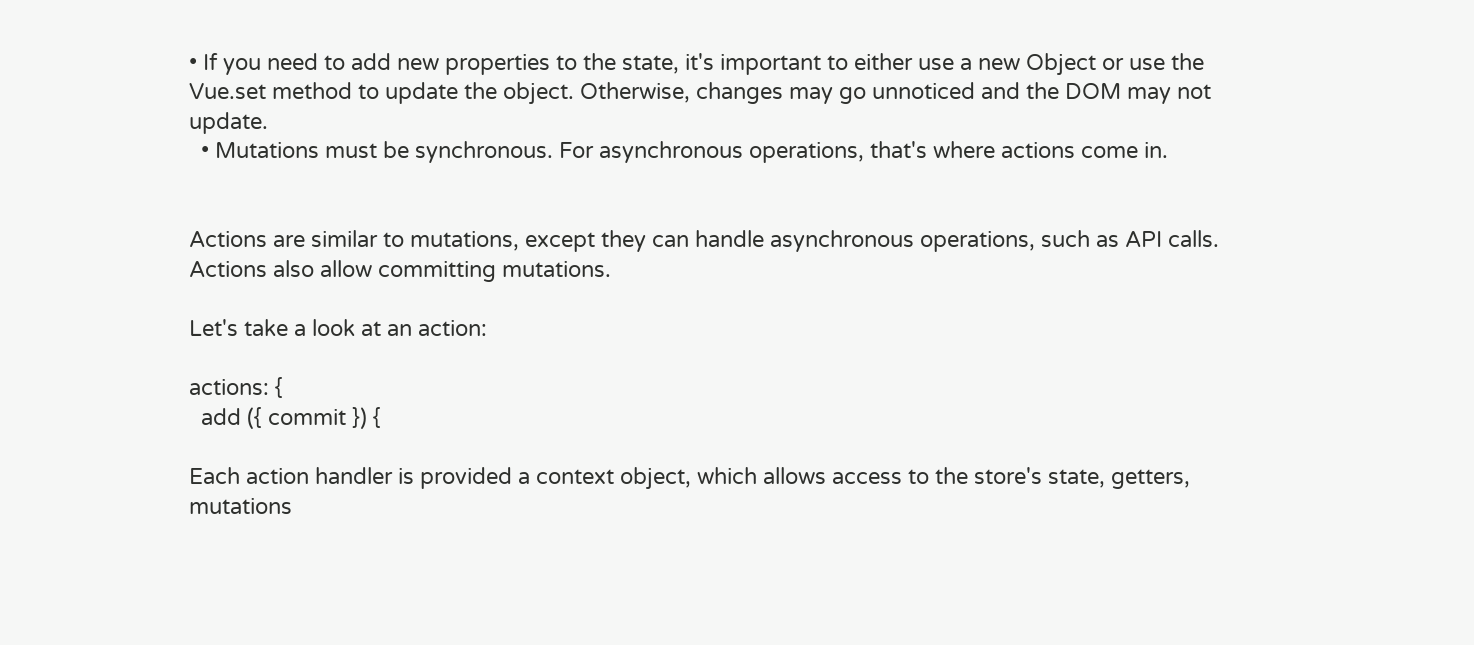• If you need to add new properties to the state, it's important to either use a new Object or use the Vue.set method to update the object. Otherwise, changes may go unnoticed and the DOM may not update.
  • Mutations must be synchronous. For asynchronous operations, that's where actions come in.


Actions are similar to mutations, except they can handle asynchronous operations, such as API calls. Actions also allow committing mutations.

Let's take a look at an action:

actions: {
  add ({ commit }) {

Each action handler is provided a context object, which allows access to the store's state, getters, mutations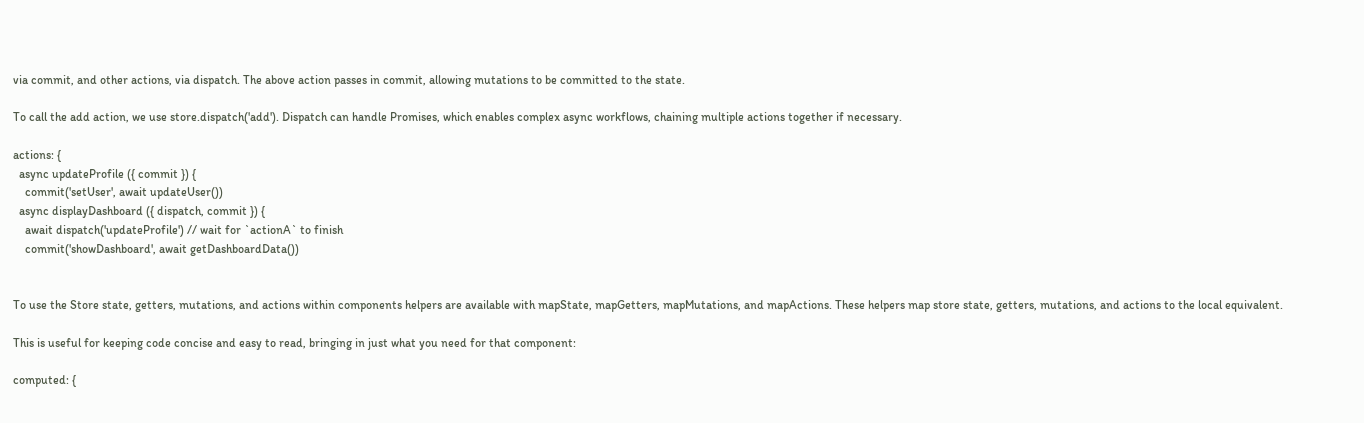via commit, and other actions, via dispatch. The above action passes in commit, allowing mutations to be committed to the state.

To call the add action, we use store.dispatch('add'). Dispatch can handle Promises, which enables complex async workflows, chaining multiple actions together if necessary.

actions: {
  async updateProfile ({ commit }) {
    commit('setUser', await updateUser())
  async displayDashboard ({ dispatch, commit }) {
    await dispatch('updateProfile') // wait for `actionA` to finish
    commit('showDashboard', await getDashboardData())


To use the Store state, getters, mutations, and actions within components helpers are available with mapState, mapGetters, mapMutations, and mapActions. These helpers map store state, getters, mutations, and actions to the local equivalent.

This is useful for keeping code concise and easy to read, bringing in just what you need for that component:

computed: {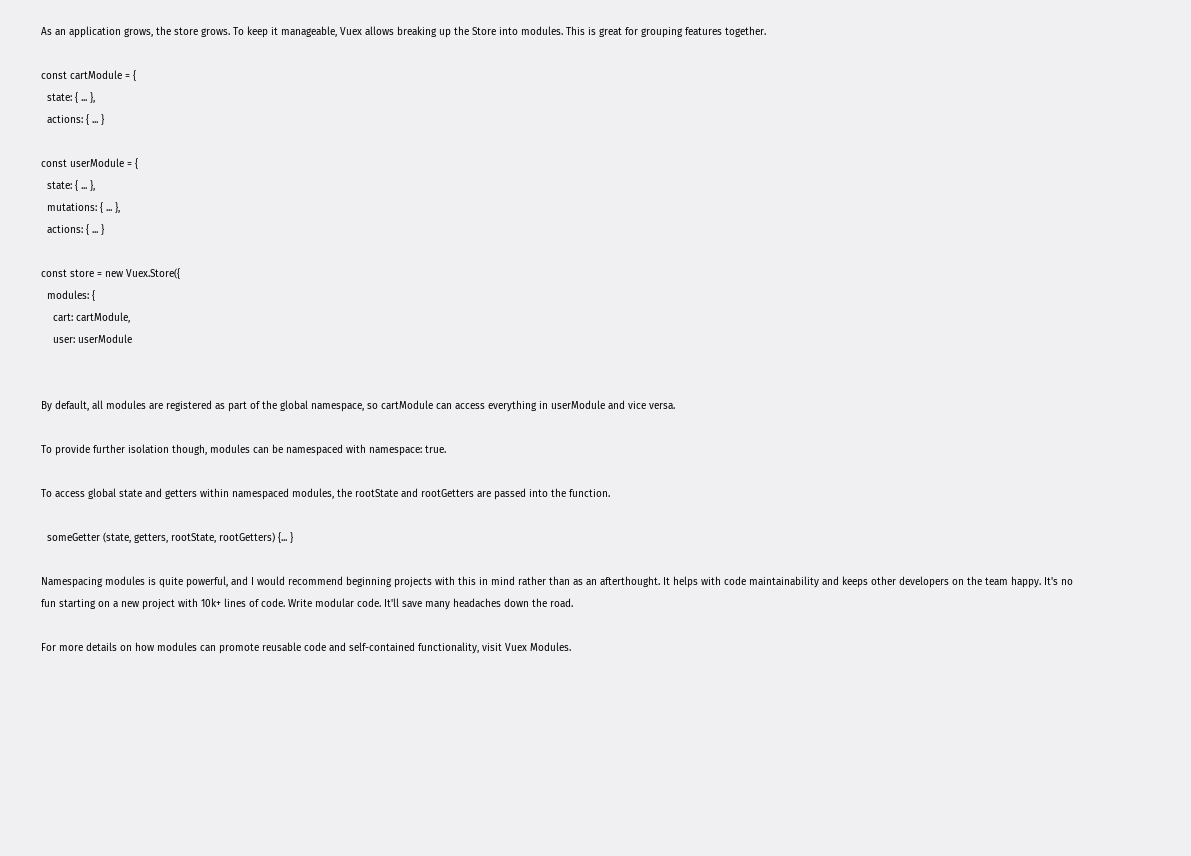As an application grows, the store grows. To keep it manageable, Vuex allows breaking up the Store into modules. This is great for grouping features together.

const cartModule = {
  state: { ... },
  actions: { ... }

const userModule = {
  state: { ... },
  mutations: { ... },
  actions: { ... }

const store = new Vuex.Store({
  modules: {
    cart: cartModule,
    user: userModule


By default, all modules are registered as part of the global namespace, so cartModule can access everything in userModule and vice versa.

To provide further isolation though, modules can be namespaced with namespace: true.

To access global state and getters within namespaced modules, the rootState and rootGetters are passed into the function.

  someGetter (state, getters, rootState, rootGetters) {... }

Namespacing modules is quite powerful, and I would recommend beginning projects with this in mind rather than as an afterthought. It helps with code maintainability and keeps other developers on the team happy. It's no fun starting on a new project with 10k+ lines of code. Write modular code. It'll save many headaches down the road.

For more details on how modules can promote reusable code and self-contained functionality, visit Vuex Modules.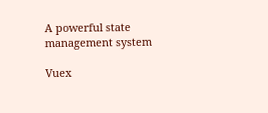A powerful state management system

Vuex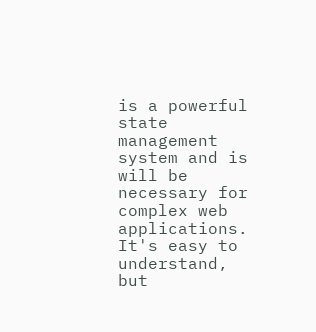is a powerful state management system and is will be necessary for complex web applications. It's easy to understand, but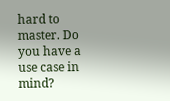hard to master. Do you have a use case in mind?